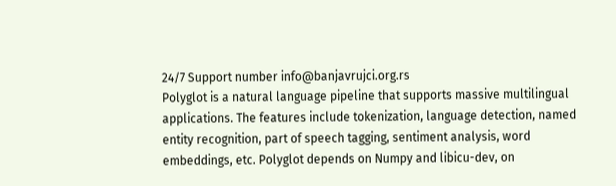24/7 Support number info@banjavrujci.org.rs
Polyglot is a natural language pipeline that supports massive multilingual applications. The features include tokenization, language detection, named entity recognition, part of speech tagging, sentiment analysis, word embeddings, etc. Polyglot depends on Numpy and libicu-dev, on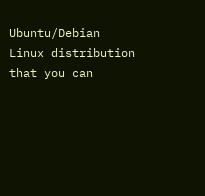Ubuntu/Debian Linux distribution that you can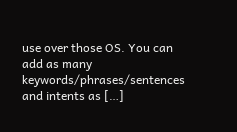use over those OS. You can add as many keywords/phrases/sentences and intents as […]